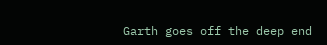Garth goes off the deep end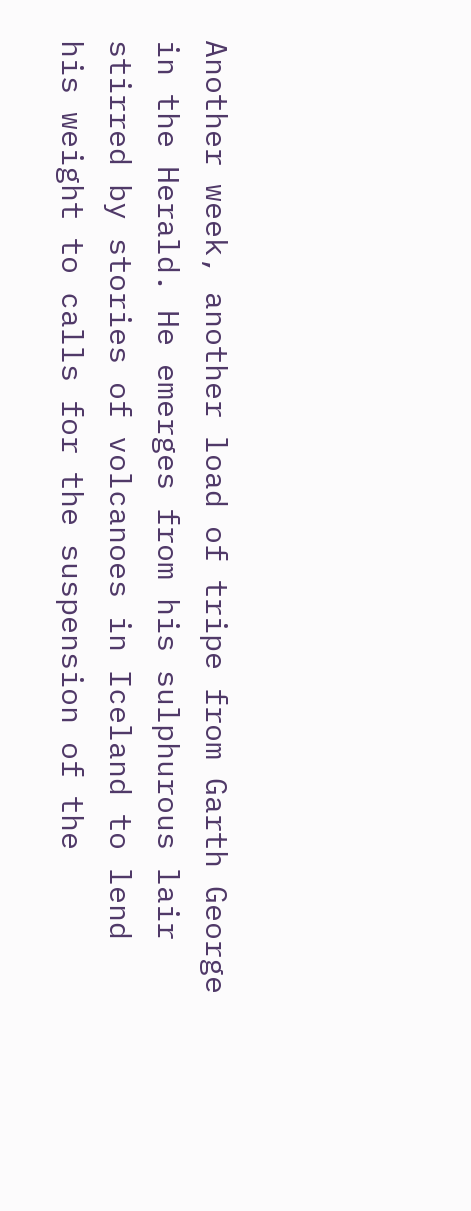Another week, another load of tripe from Garth George in the Herald. He emerges from his sulphurous lair stirred by stories of volcanoes in Iceland to lend his weight to calls for the suspension of the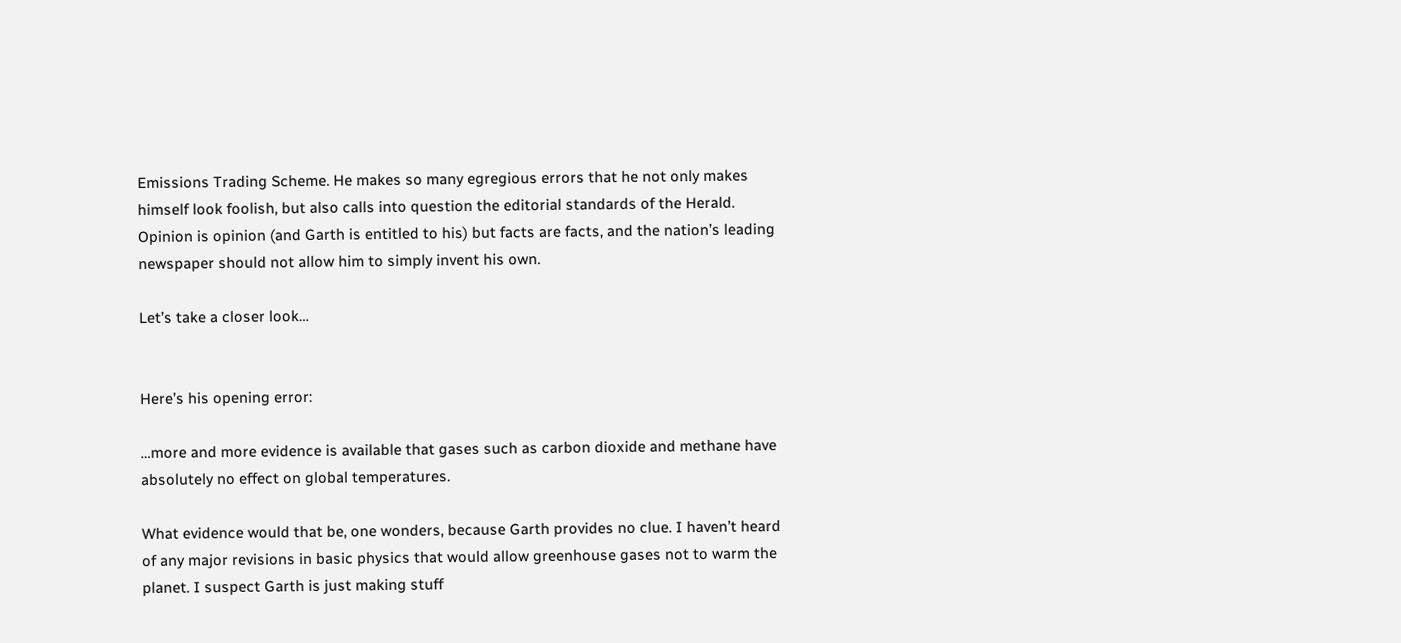Emissions Trading Scheme. He makes so many egregious errors that he not only makes himself look foolish, but also calls into question the editorial standards of the Herald. Opinion is opinion (and Garth is entitled to his) but facts are facts, and the nation’s leading newspaper should not allow him to simply invent his own.

Let’s take a closer look…


Here’s his opening error:

…more and more evidence is available that gases such as carbon dioxide and methane have absolutely no effect on global temperatures.

What evidence would that be, one wonders, because Garth provides no clue. I haven’t heard of any major revisions in basic physics that would allow greenhouse gases not to warm the planet. I suspect Garth is just making stuff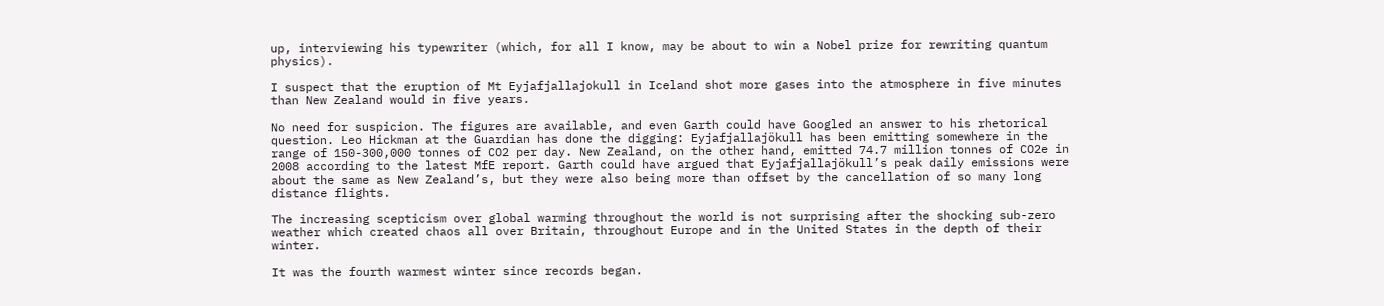up, interviewing his typewriter (which, for all I know, may be about to win a Nobel prize for rewriting quantum physics).

I suspect that the eruption of Mt Eyjafjallajokull in Iceland shot more gases into the atmosphere in five minutes than New Zealand would in five years.

No need for suspicion. The figures are available, and even Garth could have Googled an answer to his rhetorical question. Leo Hickman at the Guardian has done the digging: Eyjafjallajökull has been emitting somewhere in the range of 150-300,000 tonnes of CO2 per day. New Zealand, on the other hand, emitted 74.7 million tonnes of CO2e in 2008 according to the latest MfE report. Garth could have argued that Eyjafjallajökull’s peak daily emissions were about the same as New Zealand’s, but they were also being more than offset by the cancellation of so many long distance flights.

The increasing scepticism over global warming throughout the world is not surprising after the shocking sub-zero weather which created chaos all over Britain, throughout Europe and in the United States in the depth of their winter.

It was the fourth warmest winter since records began.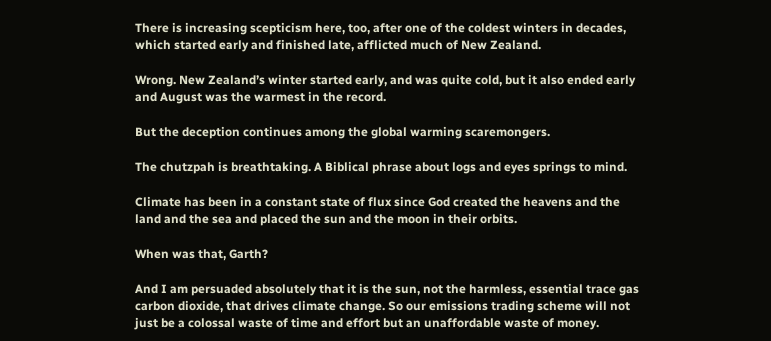There is increasing scepticism here, too, after one of the coldest winters in decades, which started early and finished late, afflicted much of New Zealand.

Wrong. New Zealand’s winter started early, and was quite cold, but it also ended early and August was the warmest in the record.

But the deception continues among the global warming scaremongers.

The chutzpah is breathtaking. A Biblical phrase about logs and eyes springs to mind.

Climate has been in a constant state of flux since God created the heavens and the land and the sea and placed the sun and the moon in their orbits.

When was that, Garth?

And I am persuaded absolutely that it is the sun, not the harmless, essential trace gas carbon dioxide, that drives climate change. So our emissions trading scheme will not just be a colossal waste of time and effort but an unaffordable waste of money.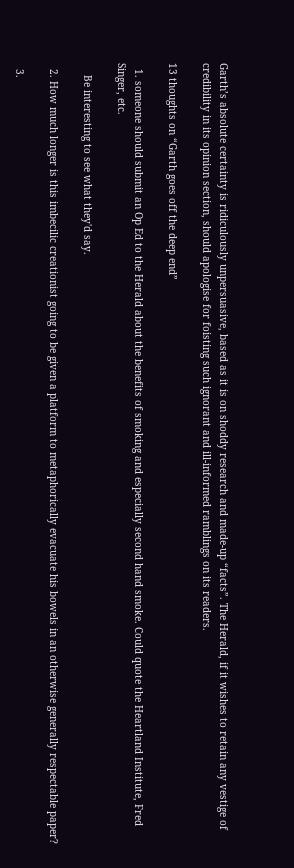Garth’s absolute certainty is ridiculously unpersuasive, based as it is on shoddy research and made-up “facts”. The Herald, if it wishes to retain any vestige of credibility in its opinion section, should apologise for foisting such ignorant and ill-informed ramblings on its readers.

13 thoughts on “Garth goes off the deep end”

  1. someone should submit an Op Ed to the Herald about the benefits of smoking and especially second hand smoke. Could quote the Heartland Institute, Fred Singer, etc.

    Be interesting to see what they'd say.

  2. How much longer is this imbecilic creationist going to be given a platform to metaphorically evacuate his bowels in an otherwise generally respectable paper?

  3.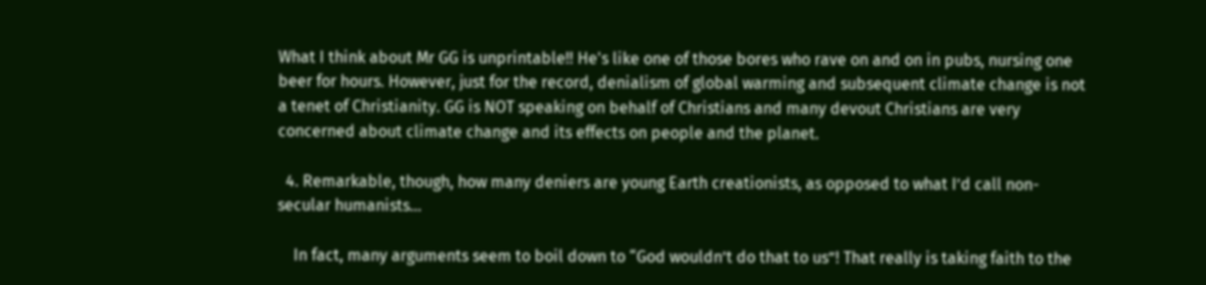What I think about Mr GG is unprintable!! He's like one of those bores who rave on and on in pubs, nursing one beer for hours. However, just for the record, denialism of global warming and subsequent climate change is not a tenet of Christianity. GG is NOT speaking on behalf of Christians and many devout Christians are very concerned about climate change and its effects on people and the planet.

  4. Remarkable, though, how many deniers are young Earth creationists, as opposed to what I’d call non-secular humanists…

    In fact, many arguments seem to boil down to “God wouldn’t do that to us”! That really is taking faith to the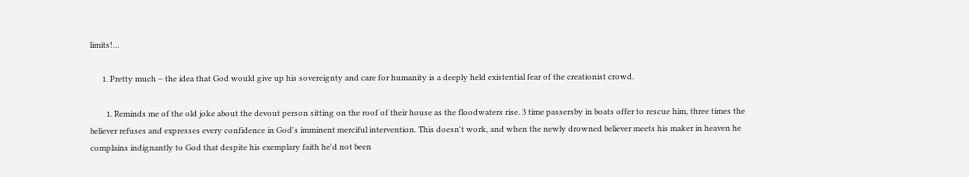limits!…

      1. Pretty much – the idea that God would give up his sovereignty and care for humanity is a deeply held existential fear of the creationist crowd.

        1. Reminds me of the old joke about the devout person sitting on the roof of their house as the floodwaters rise. 3 time passersby in boats offer to rescue him, three times the believer refuses and expresses every confidence in God's imminent merciful intervention. This doesn't work, and when the newly drowned believer meets his maker in heaven he complains indignantly to God that despite his exemplary faith he'd not been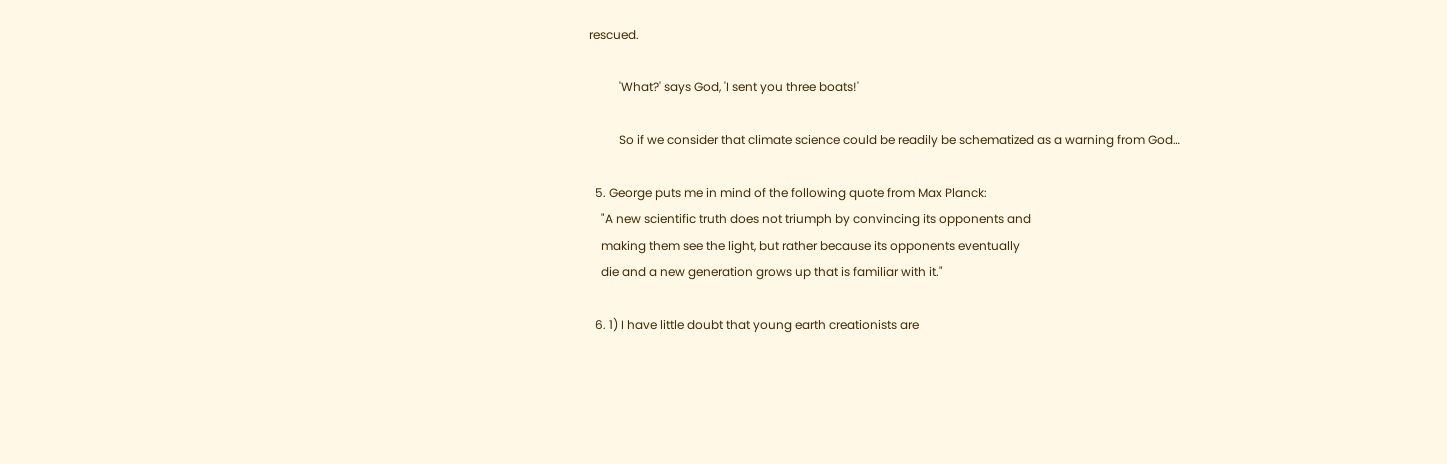rescued.

          'What?' says God, 'I sent you three boats!'

          So if we consider that climate science could be readily be schematized as a warning from God…

  5. George puts me in mind of the following quote from Max Planck:
    "A new scientific truth does not triumph by convincing its opponents and
    making them see the light, but rather because its opponents eventually
    die and a new generation grows up that is familiar with it."

  6. 1) I have little doubt that young earth creationists are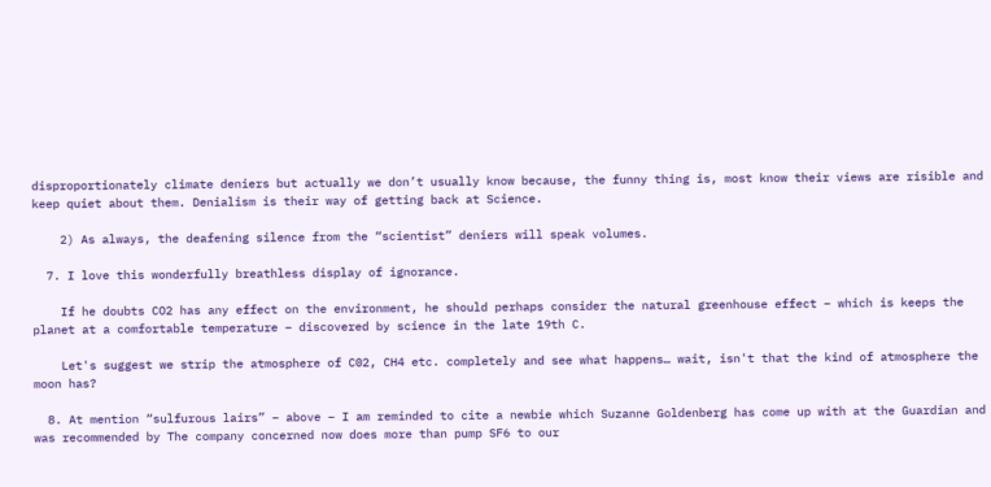disproportionately climate deniers but actually we don’t usually know because, the funny thing is, most know their views are risible and keep quiet about them. Denialism is their way of getting back at Science.

    2) As always, the deafening silence from the “scientist” deniers will speak volumes.

  7. I love this wonderfully breathless display of ignorance.

    If he doubts CO2 has any effect on the environment, he should perhaps consider the natural greenhouse effect – which is keeps the planet at a comfortable temperature – discovered by science in the late 19th C.

    Let's suggest we strip the atmosphere of C02, CH4 etc. completely and see what happens… wait, isn't that the kind of atmosphere the moon has?

  8. At mention “sulfurous lairs” – above – I am reminded to cite a newbie which Suzanne Goldenberg has come up with at the Guardian and was recommended by The company concerned now does more than pump SF6 to our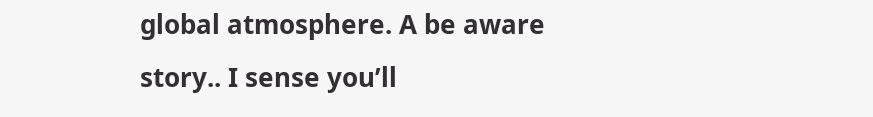global atmosphere. A be aware story.. I sense you’ll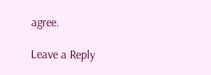agree.

Leave a Reply